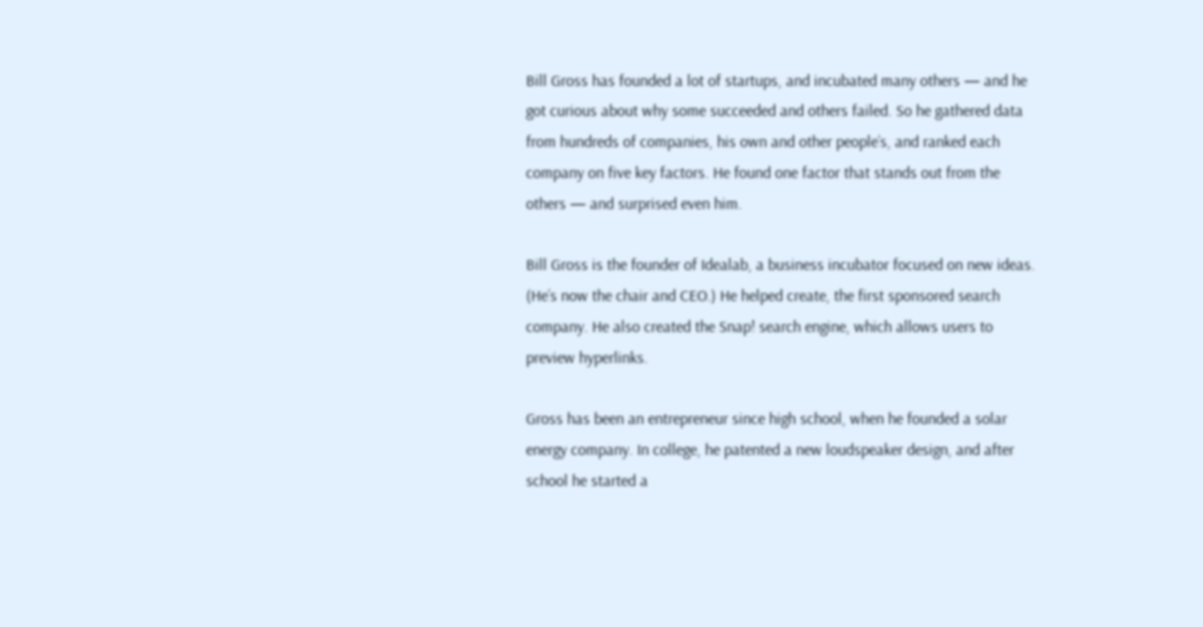Bill Gross has founded a lot of startups, and incubated many others — and he got curious about why some succeeded and others failed. So he gathered data from hundreds of companies, his own and other people’s, and ranked each company on five key factors. He found one factor that stands out from the others — and surprised even him.

Bill Gross is the founder of Idealab, a business incubator focused on new ideas. (He’s now the chair and CEO.) He helped create, the first sponsored search company. He also created the Snap! search engine, which allows users to preview hyperlinks.

Gross has been an entrepreneur since high school, when he founded a solar energy company. In college, he patented a new loudspeaker design, and after school he started a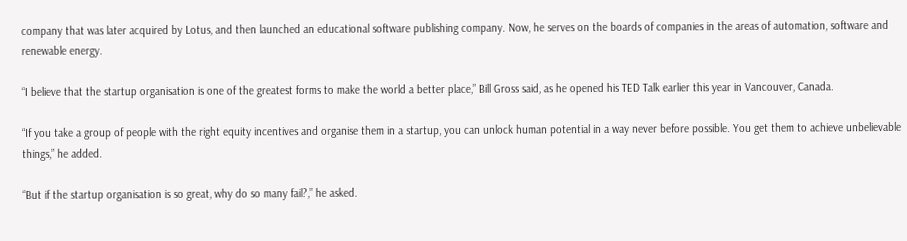company that was later acquired by Lotus, and then launched an educational software publishing company. Now, he serves on the boards of companies in the areas of automation, software and renewable energy.

“I believe that the startup organisation is one of the greatest forms to make the world a better place,” Bill Gross said, as he opened his TED Talk earlier this year in Vancouver, Canada.

“If you take a group of people with the right equity incentives and organise them in a startup, you can unlock human potential in a way never before possible. You get them to achieve unbelievable things,” he added.

“But if the startup organisation is so great, why do so many fail?,” he asked.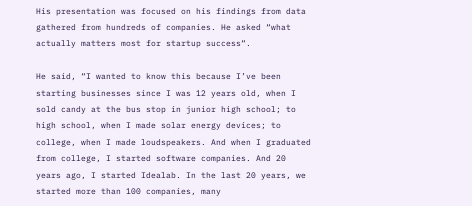His presentation was focused on his findings from data gathered from hundreds of companies. He asked “what actually matters most for startup success“.

He said, “I wanted to know this because I’ve been starting businesses since I was 12 years old, when I sold candy at the bus stop in junior high school; to high school, when I made solar energy devices; to college, when I made loudspeakers. And when I graduated from college, I started software companies. And 20 years ago, I started Idealab. In the last 20 years, we started more than 100 companies, many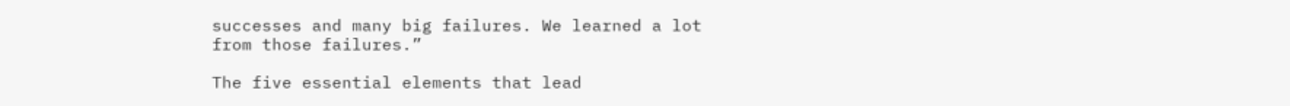successes and many big failures. We learned a lot from those failures.”

The five essential elements that lead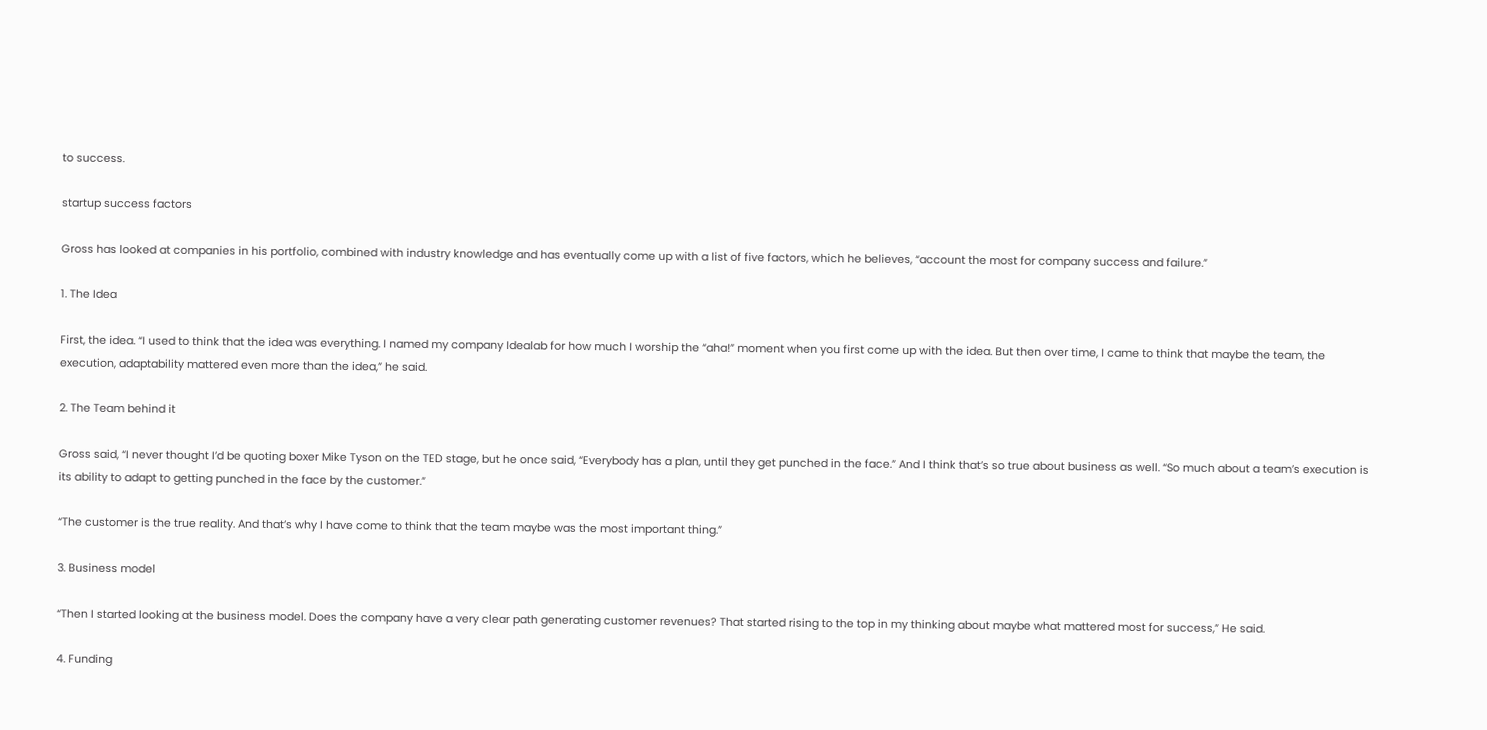to success.

startup success factors

Gross has looked at companies in his portfolio, combined with industry knowledge and has eventually come up with a list of five factors, which he believes, “account the most for company success and failure.”

1. The Idea

First, the idea. “I used to think that the idea was everything. I named my company Idealab for how much I worship the “aha!” moment when you first come up with the idea. But then over time, I came to think that maybe the team, the execution, adaptability mattered even more than the idea,” he said.

2. The Team behind it

Gross said, “I never thought I’d be quoting boxer Mike Tyson on the TED stage, but he once said, “Everybody has a plan, until they get punched in the face.” And I think that’s so true about business as well. “So much about a team’s execution is its ability to adapt to getting punched in the face by the customer.”

“The customer is the true reality. And that’s why I have come to think that the team maybe was the most important thing.”

3. Business model

“Then I started looking at the business model. Does the company have a very clear path generating customer revenues? That started rising to the top in my thinking about maybe what mattered most for success,” He said.

4. Funding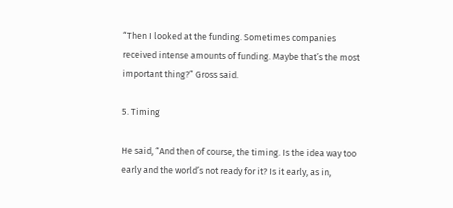“Then I looked at the funding. Sometimes companies received intense amounts of funding. Maybe that’s the most important thing?” Gross said.

5. Timing

He said, “And then of course, the timing. Is the idea way too early and the world’s not ready for it? Is it early, as in,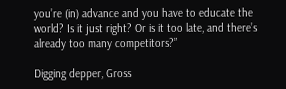you’re (in) advance and you have to educate the world? Is it just right? Or is it too late, and there’s already too many competitors?”

Digging depper, Gross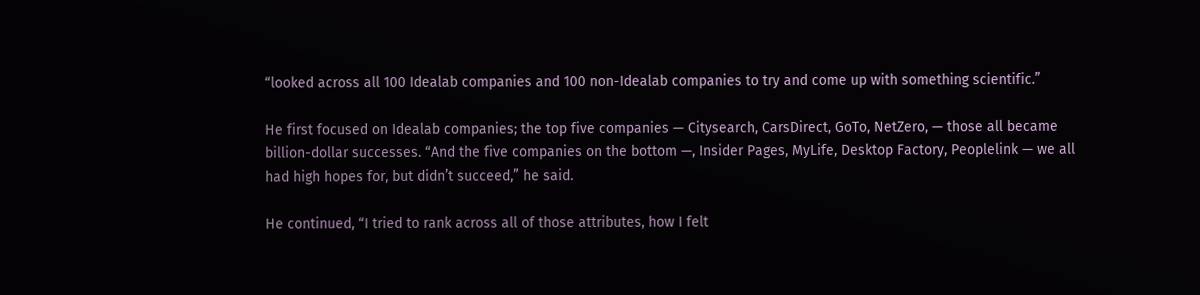“looked across all 100 Idealab companies and 100 non-Idealab companies to try and come up with something scientific.”

He first focused on Idealab companies; the top five companies — Citysearch, CarsDirect, GoTo, NetZero, — those all became billion-dollar successes. “And the five companies on the bottom —, Insider Pages, MyLife, Desktop Factory, Peoplelink — we all had high hopes for, but didn’t succeed,” he said.

He continued, “I tried to rank across all of those attributes, how I felt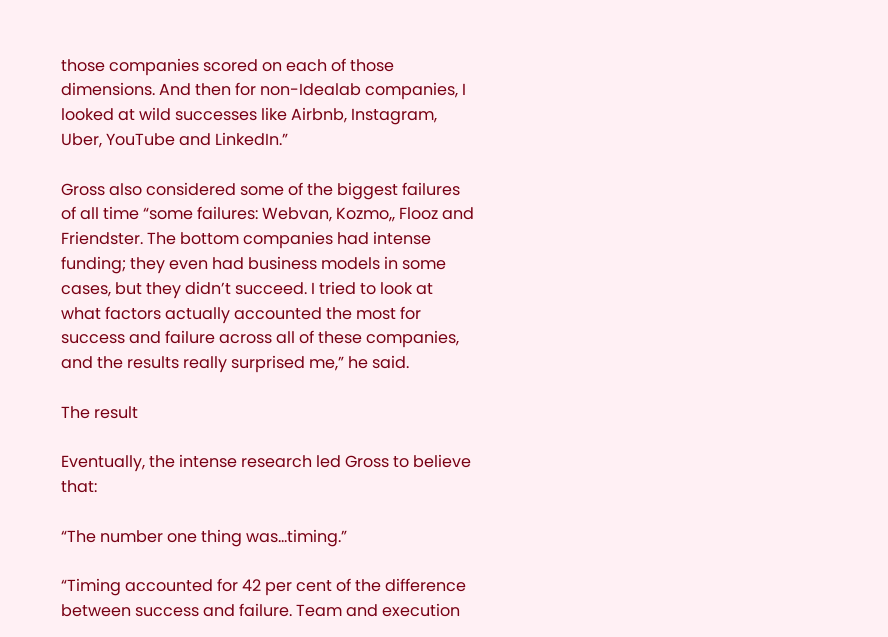those companies scored on each of those dimensions. And then for non-Idealab companies, I looked at wild successes like Airbnb, Instagram, Uber, YouTube and LinkedIn.”

Gross also considered some of the biggest failures of all time “some failures: Webvan, Kozmo,, Flooz and Friendster. The bottom companies had intense funding; they even had business models in some cases, but they didn’t succeed. I tried to look at what factors actually accounted the most for success and failure across all of these companies, and the results really surprised me,” he said.

The result

Eventually, the intense research led Gross to believe that:

“The number one thing was…timing.”

“Timing accounted for 42 per cent of the difference between success and failure. Team and execution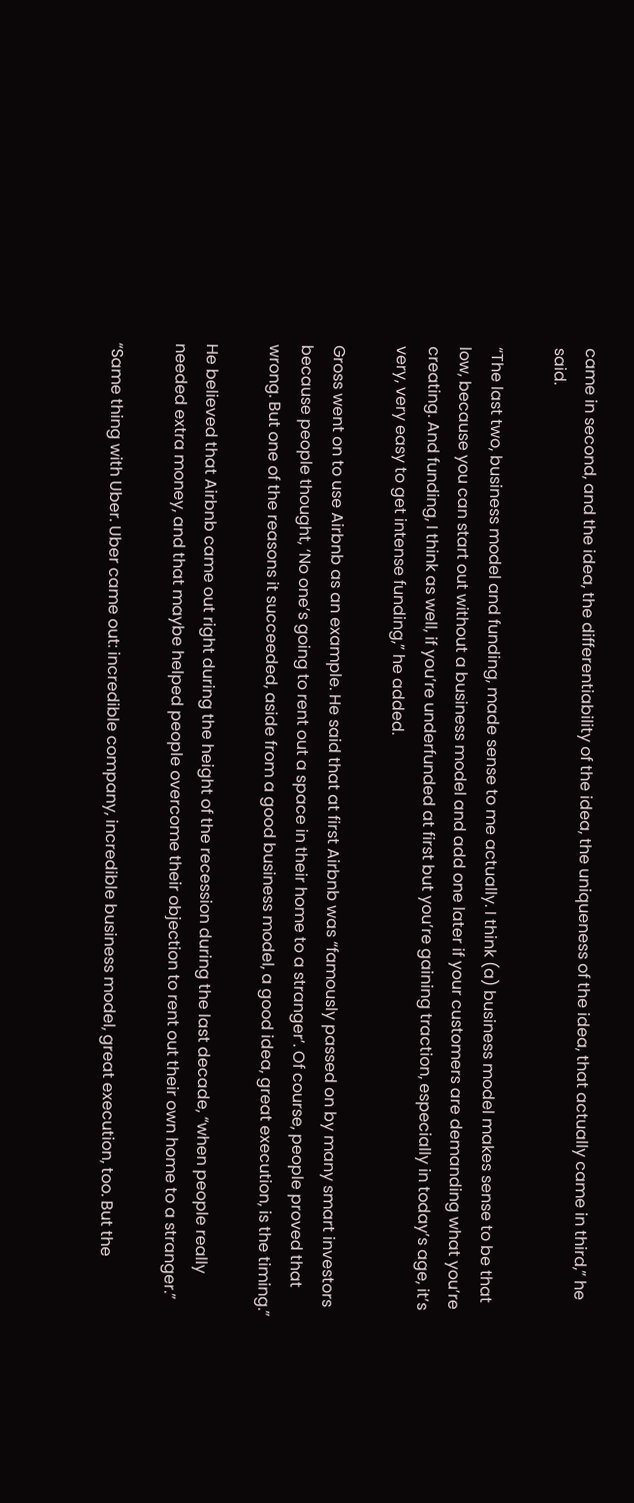came in second, and the idea, the differentiability of the idea, the uniqueness of the idea, that actually came in third,” he said.

“The last two, business model and funding, made sense to me actually. I think (a) business model makes sense to be that low, because you can start out without a business model and add one later if your customers are demanding what you’re creating. And funding, I think as well, if you’re underfunded at first but you’re gaining traction, especially in today’s age, it’s very, very easy to get intense funding,” he added.

Gross went on to use Airbnb as an example. He said that at first Airbnb was “famously passed on by many smart investors because people thought, ‘No one’s going to rent out a space in their home to a stranger’. Of course, people proved that wrong. But one of the reasons it succeeded, aside from a good business model, a good idea, great execution, is the timing.”

He believed that Airbnb came out right during the height of the recession during the last decade, “when people really needed extra money, and that maybe helped people overcome their objection to rent out their own home to a stranger.”

“Same thing with Uber. Uber came out: incredible company, incredible business model, great execution, too. But the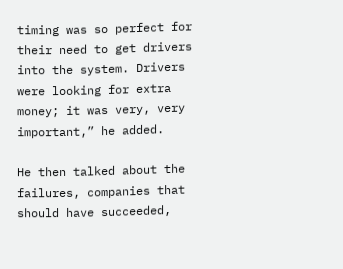timing was so perfect for their need to get drivers into the system. Drivers were looking for extra money; it was very, very important,” he added.

He then talked about the failures, companies that should have succeeded,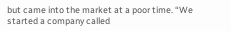but came into the market at a poor time. “We started a company called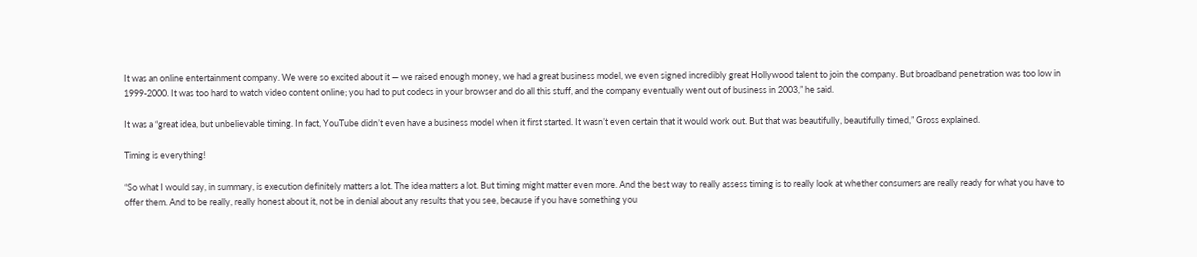It was an online entertainment company. We were so excited about it — we raised enough money, we had a great business model, we even signed incredibly great Hollywood talent to join the company. But broadband penetration was too low in 1999-2000. It was too hard to watch video content online; you had to put codecs in your browser and do all this stuff, and the company eventually went out of business in 2003,” he said.

It was a “great idea, but unbelievable timing. In fact, YouTube didn’t even have a business model when it first started. It wasn’t even certain that it would work out. But that was beautifully, beautifully timed,” Gross explained.

Timing is everything!

“So what I would say, in summary, is execution definitely matters a lot. The idea matters a lot. But timing might matter even more. And the best way to really assess timing is to really look at whether consumers are really ready for what you have to offer them. And to be really, really honest about it, not be in denial about any results that you see, because if you have something you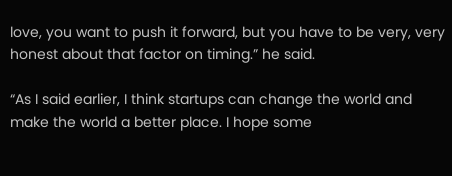love, you want to push it forward, but you have to be very, very honest about that factor on timing.” he said.

“As I said earlier, I think startups can change the world and make the world a better place. I hope some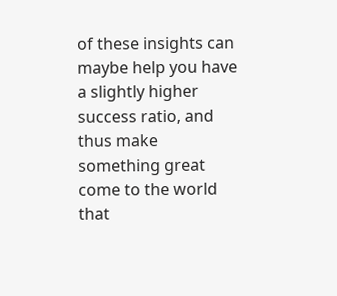of these insights can maybe help you have a slightly higher success ratio, and thus make something great come to the world that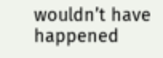wouldn’t have happened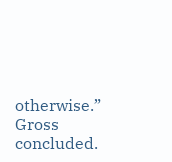otherwise.” Gross concluded.